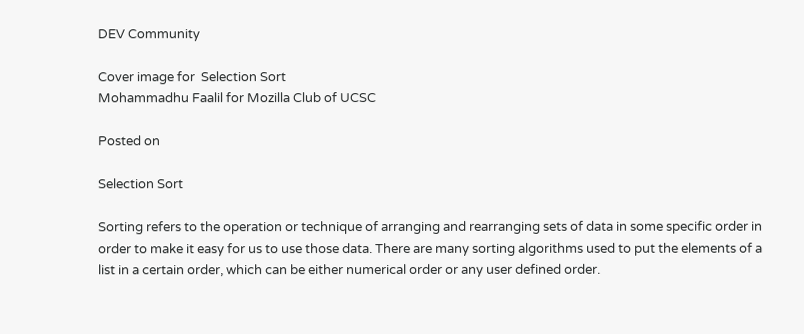DEV Community

Cover image for  Selection Sort
Mohammadhu Faalil for Mozilla Club of UCSC

Posted on

Selection Sort

Sorting refers to the operation or technique of arranging and rearranging sets of data in some specific order in order to make it easy for us to use those data. There are many sorting algorithms used to put the elements of a list in a certain order, which can be either numerical order or any user defined order.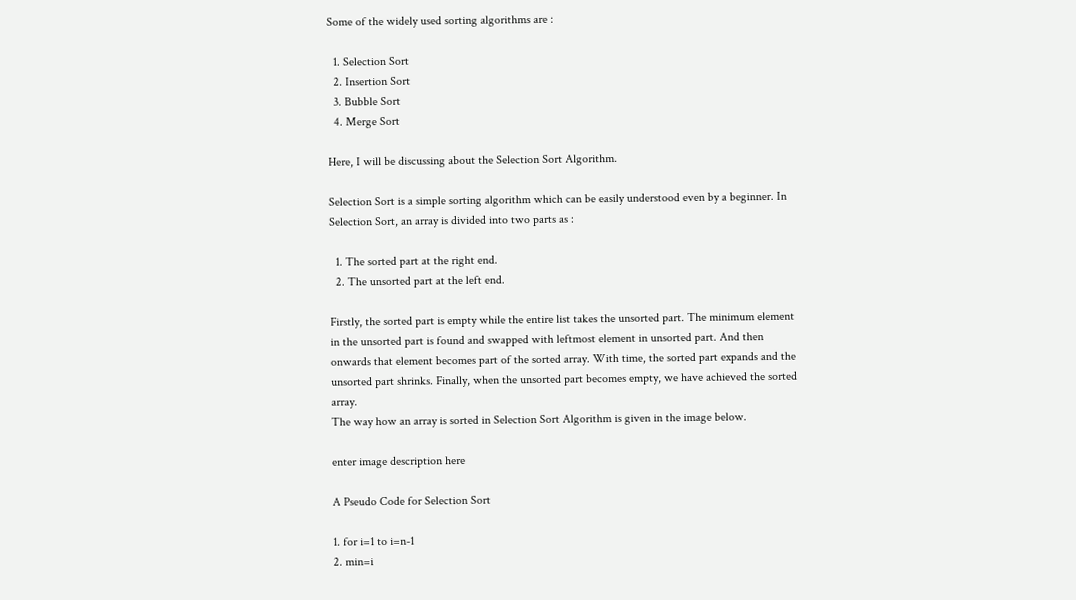Some of the widely used sorting algorithms are :

  1. Selection Sort
  2. Insertion Sort
  3. Bubble Sort
  4. Merge Sort

Here, I will be discussing about the Selection Sort Algorithm.

Selection Sort is a simple sorting algorithm which can be easily understood even by a beginner. In Selection Sort, an array is divided into two parts as :

  1. The sorted part at the right end.
  2. The unsorted part at the left end.

Firstly, the sorted part is empty while the entire list takes the unsorted part. The minimum element in the unsorted part is found and swapped with leftmost element in unsorted part. And then onwards that element becomes part of the sorted array. With time, the sorted part expands and the unsorted part shrinks. Finally, when the unsorted part becomes empty, we have achieved the sorted array.
The way how an array is sorted in Selection Sort Algorithm is given in the image below.

enter image description here

A Pseudo Code for Selection Sort

1. for i=1 to i=n-1
2. min=i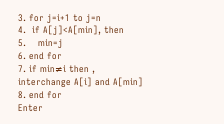3. for j=i+1 to j=n
4.  if A[j]<A[min], then
5.    min=j
6. end for
7. if min≠i then , interchange A[i] and A[min]
8. end for
Enter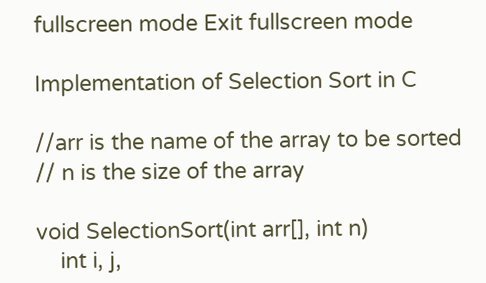fullscreen mode Exit fullscreen mode

Implementation of Selection Sort in C

//arr is the name of the array to be sorted
// n is the size of the array

void SelectionSort(int arr[], int n)
    int i, j,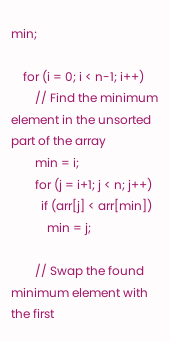min;

    for (i = 0; i < n-1; i++)
        // Find the minimum element in the unsorted part of the array
        min = i;
        for (j = i+1; j < n; j++)
          if (arr[j] < arr[min])
            min = j;

        // Swap the found minimum element with the first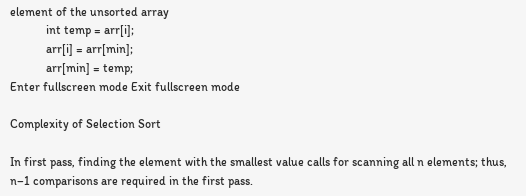element of the unsorted array
            int temp = arr[i];
            arr[i] = arr[min];
            arr[min] = temp;
Enter fullscreen mode Exit fullscreen mode

Complexity of Selection Sort

In first pass, finding the element with the smallest value calls for scanning all n elements; thus, n–1 comparisons are required in the first pass.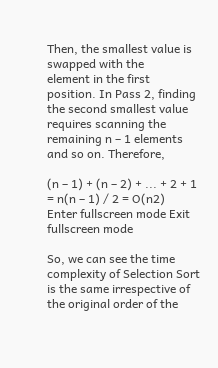Then, the smallest value is swapped with the
element in the first position. In Pass 2, finding the second smallest value requires scanning the remaining n – 1 elements and so on. Therefore,

(n – 1) + (n – 2) + ... + 2 + 1
= n(n – 1) / 2 = O(n2)
Enter fullscreen mode Exit fullscreen mode

So, we can see the time complexity of Selection Sort is the same irrespective of the original order of the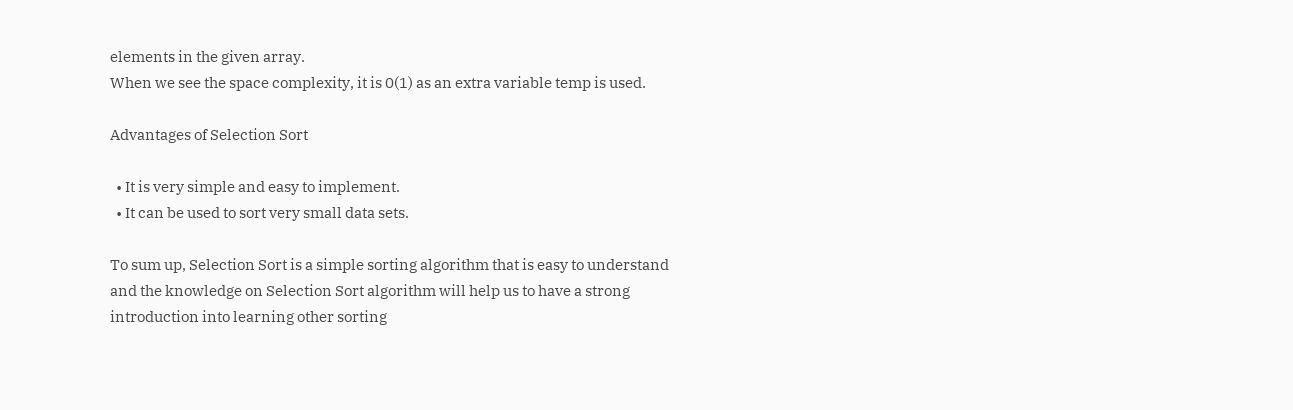elements in the given array.
When we see the space complexity, it is 0(1) as an extra variable temp is used.

Advantages of Selection Sort

  • It is very simple and easy to implement.
  • It can be used to sort very small data sets.

To sum up, Selection Sort is a simple sorting algorithm that is easy to understand and the knowledge on Selection Sort algorithm will help us to have a strong introduction into learning other sorting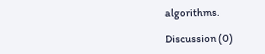algorithms.

Discussion (0)